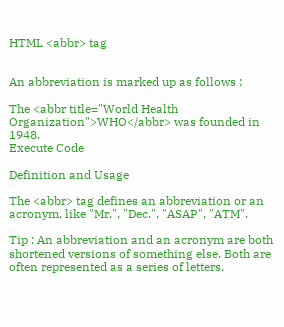HTML <abbr> tag


An abbreviation is marked up as follows :

The <abbr title="World Health Organization">WHO</abbr> was founded in 1948.
Execute Code

Definition and Usage

The <abbr> tag defines an abbreviation or an acronym, like "Mr.", "Dec.", "ASAP", "ATM".

Tip : An abbreviation and an acronym are both shortened versions of something else. Both are often represented as a series of letters.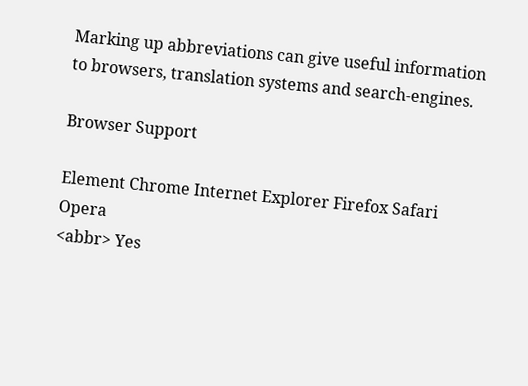Marking up abbreviations can give useful information to browsers, translation systems and search-engines.

Browser Support

Element Chrome Internet Explorer Firefox Safari Opera
<abbr> Yes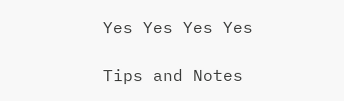Yes Yes Yes Yes

Tips and Notes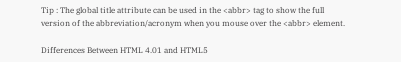Tip : The global title attribute can be used in the <abbr> tag to show the full version of the abbreviation/acronym when you mouse over the <abbr> element.

Differences Between HTML 4.01 and HTML5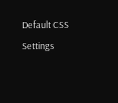Default CSS Settings